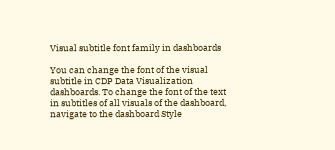Visual subtitle font family in dashboards

You can change the font of the visual subtitle in CDP Data Visualization dashboards. To change the font of the text in subtitles of all visuals of the dashboard, navigate to the dashboard Style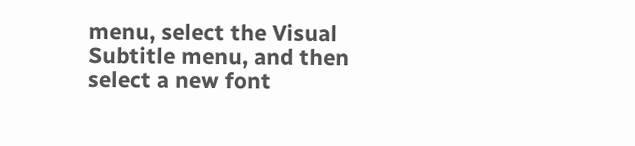menu, select the Visual Subtitle menu, and then select a new font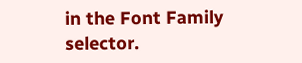in the Font Family selector.